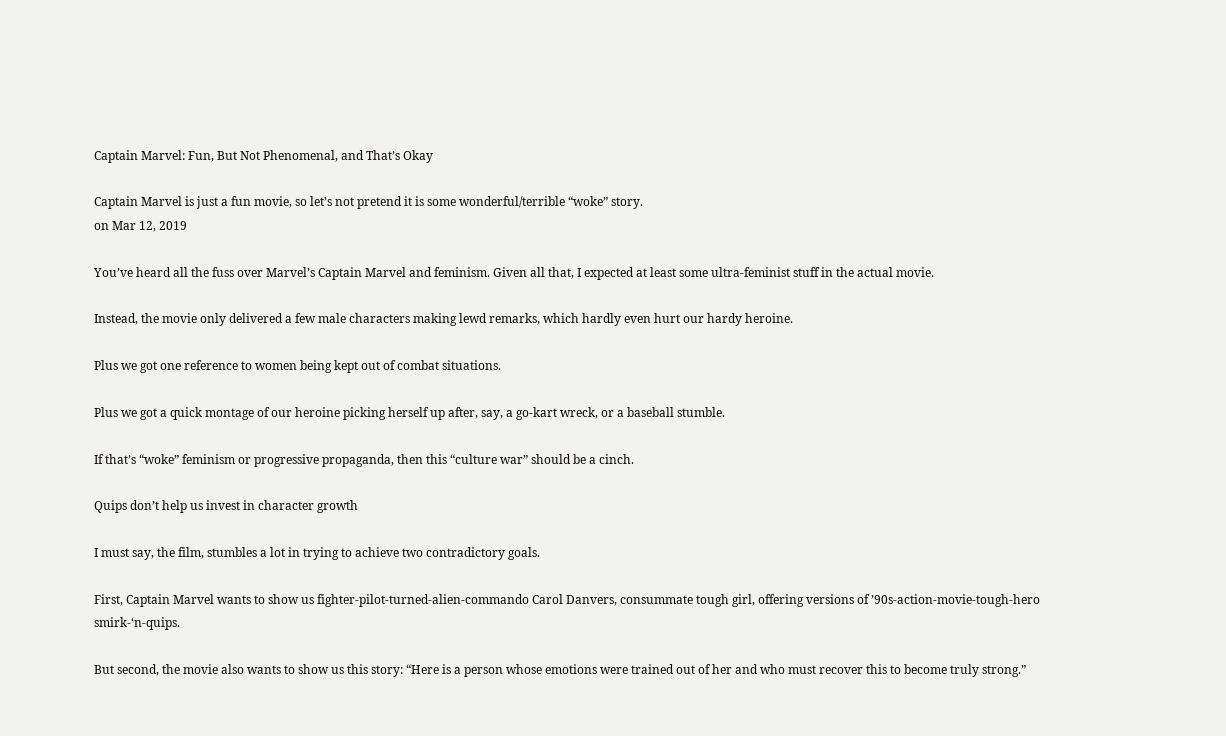Captain Marvel: Fun, But Not Phenomenal, and That’s Okay

Captain Marvel is just a fun movie, so let’s not pretend it is some wonderful/terrible “woke” story.
on Mar 12, 2019

You’ve heard all the fuss over Marvel’s Captain Marvel and feminism. Given all that, I expected at least some ultra-feminist stuff in the actual movie.

Instead, the movie only delivered a few male characters making lewd remarks, which hardly even hurt our hardy heroine.

Plus we got one reference to women being kept out of combat situations.

Plus we got a quick montage of our heroine picking herself up after, say, a go-kart wreck, or a baseball stumble.

If that’s “woke” feminism or progressive propaganda, then this “culture war” should be a cinch.

Quips don’t help us invest in character growth

I must say, the film, stumbles a lot in trying to achieve two contradictory goals.

First, Captain Marvel wants to show us fighter-pilot-turned-alien-commando Carol Danvers, consummate tough girl, offering versions of ’90s-action-movie-tough-hero smirk-‘n-quips.

But second, the movie also wants to show us this story: “Here is a person whose emotions were trained out of her and who must recover this to become truly strong.”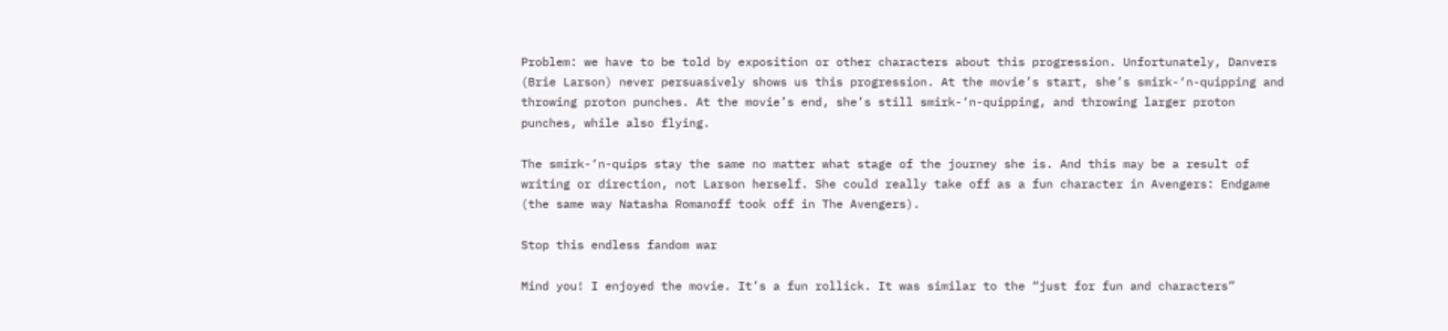Problem: we have to be told by exposition or other characters about this progression. Unfortunately, Danvers (Brie Larson) never persuasively shows us this progression. At the movie’s start, she’s smirk-‘n-quipping and throwing proton punches. At the movie’s end, she’s still smirk-‘n-quipping, and throwing larger proton punches, while also flying.

The smirk-‘n-quips stay the same no matter what stage of the journey she is. And this may be a result of writing or direction, not Larson herself. She could really take off as a fun character in Avengers: Endgame (the same way Natasha Romanoff took off in The Avengers).

Stop this endless fandom war

Mind you! I enjoyed the movie. It’s a fun rollick. It was similar to the “just for fun and characters”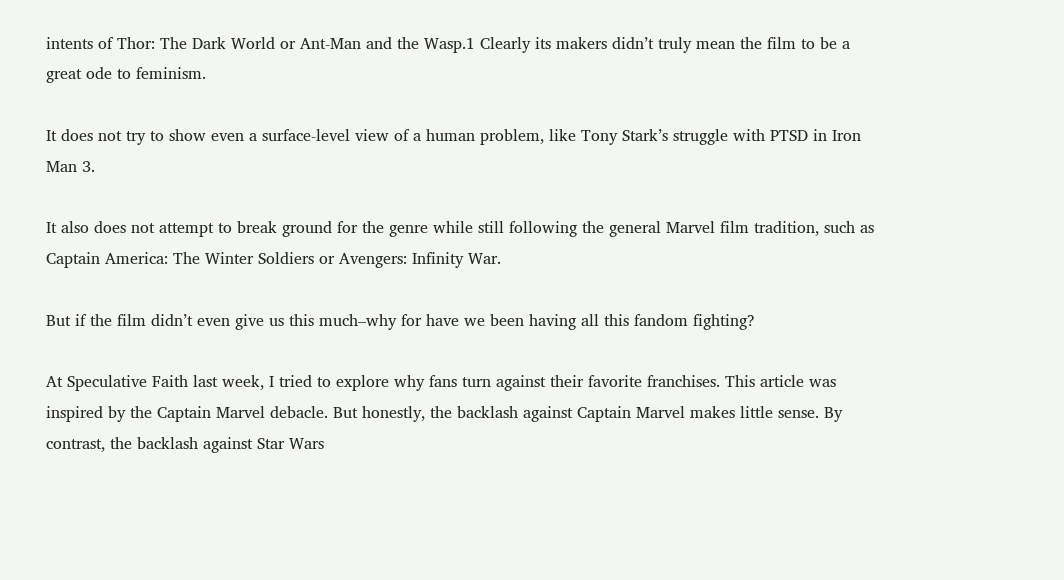intents of Thor: The Dark World or Ant-Man and the Wasp.1 Clearly its makers didn’t truly mean the film to be a great ode to feminism.

It does not try to show even a surface-level view of a human problem, like Tony Stark’s struggle with PTSD in Iron Man 3.

It also does not attempt to break ground for the genre while still following the general Marvel film tradition, such as Captain America: The Winter Soldiers or Avengers: Infinity War.

But if the film didn’t even give us this much–why for have we been having all this fandom fighting?

At Speculative Faith last week, I tried to explore why fans turn against their favorite franchises. This article was inspired by the Captain Marvel debacle. But honestly, the backlash against Captain Marvel makes little sense. By contrast, the backlash against Star Wars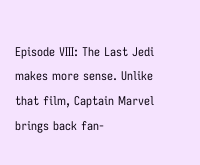Episode VIII: The Last Jedi makes more sense. Unlike that film, Captain Marvel brings back fan-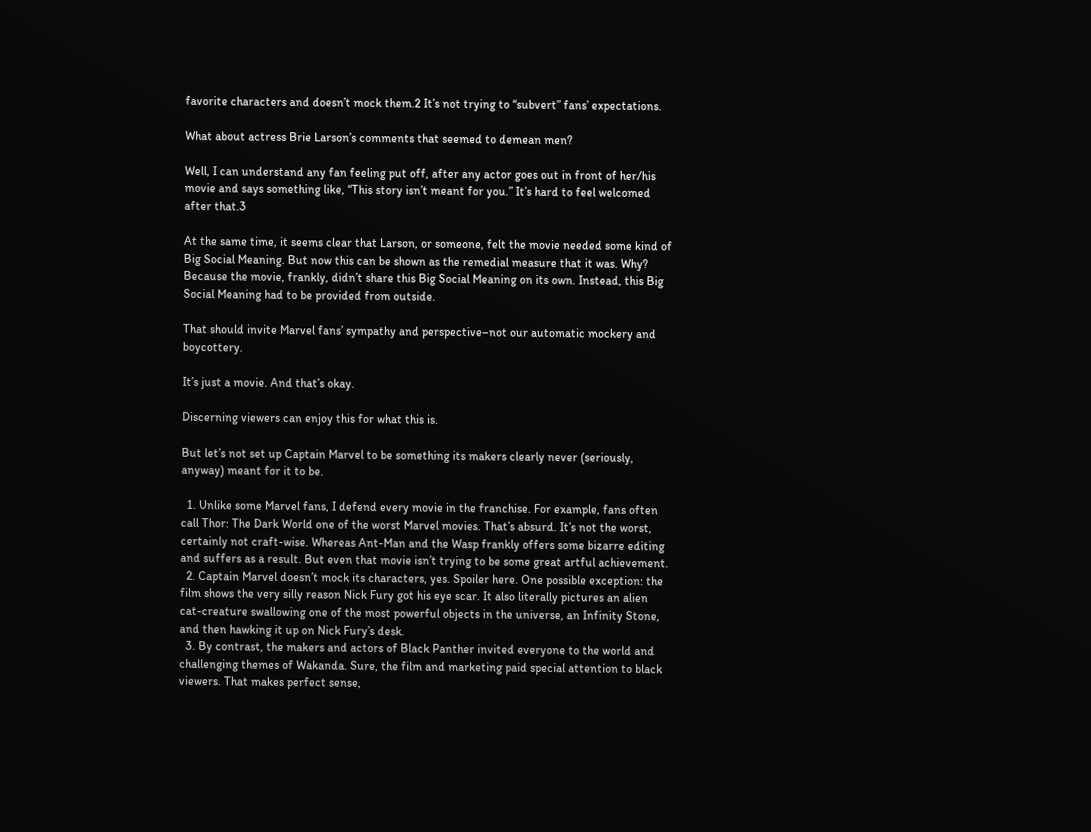favorite characters and doesn’t mock them.2 It’s not trying to “subvert” fans’ expectations.

What about actress Brie Larson’s comments that seemed to demean men?

Well, I can understand any fan feeling put off, after any actor goes out in front of her/his movie and says something like, “This story isn’t meant for you.” It’s hard to feel welcomed after that.3

At the same time, it seems clear that Larson, or someone, felt the movie needed some kind of Big Social Meaning. But now this can be shown as the remedial measure that it was. Why? Because the movie, frankly, didn’t share this Big Social Meaning on its own. Instead, this Big Social Meaning had to be provided from outside.

That should invite Marvel fans’ sympathy and perspective–not our automatic mockery and boycottery.

It’s just a movie. And that’s okay.

Discerning viewers can enjoy this for what this is.

But let’s not set up Captain Marvel to be something its makers clearly never (seriously, anyway) meant for it to be.

  1. Unlike some Marvel fans, I defend every movie in the franchise. For example, fans often call Thor: The Dark World one of the worst Marvel movies. That’s absurd. It’s not the worst, certainly not craft-wise. Whereas Ant-Man and the Wasp frankly offers some bizarre editing and suffers as a result. But even that movie isn’t trying to be some great artful achievement.
  2. Captain Marvel doesn’t mock its characters, yes. Spoiler here. One possible exception: the film shows the very silly reason Nick Fury got his eye scar. It also literally pictures an alien cat-creature swallowing one of the most powerful objects in the universe, an Infinity Stone, and then hawking it up on Nick Fury’s desk.
  3. By contrast, the makers and actors of Black Panther invited everyone to the world and challenging themes of Wakanda. Sure, the film and marketing paid special attention to black viewers. That makes perfect sense,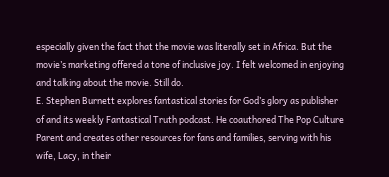especially given the fact that the movie was literally set in Africa. But the movie’s marketing offered a tone of inclusive joy. I felt welcomed in enjoying and talking about the movie. Still do.
E. Stephen Burnett explores fantastical stories for God’s glory as publisher of and its weekly Fantastical Truth podcast. He coauthored The Pop Culture Parent and creates other resources for fans and families, serving with his wife, Lacy, in their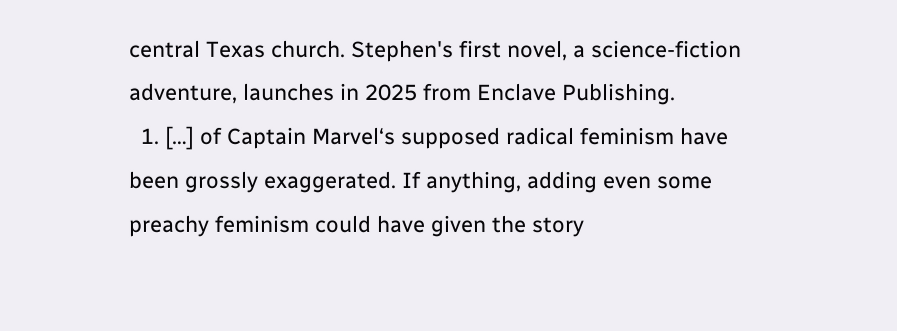central Texas church. Stephen's first novel, a science-fiction adventure, launches in 2025 from Enclave Publishing.
  1. […] of Captain Marvel‘s supposed radical feminism have been grossly exaggerated. If anything, adding even some preachy feminism could have given the story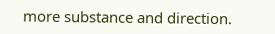more substance and direction.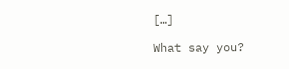[…]

What say you?